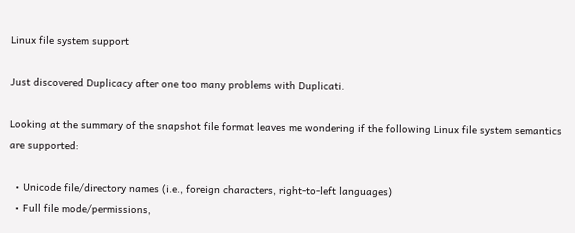Linux file system support

Just discovered Duplicacy after one too many problems with Duplicati.

Looking at the summary of the snapshot file format leaves me wondering if the following Linux file system semantics are supported:

  • Unicode file/directory names (i.e., foreign characters, right-to-left languages)
  • Full file mode/permissions,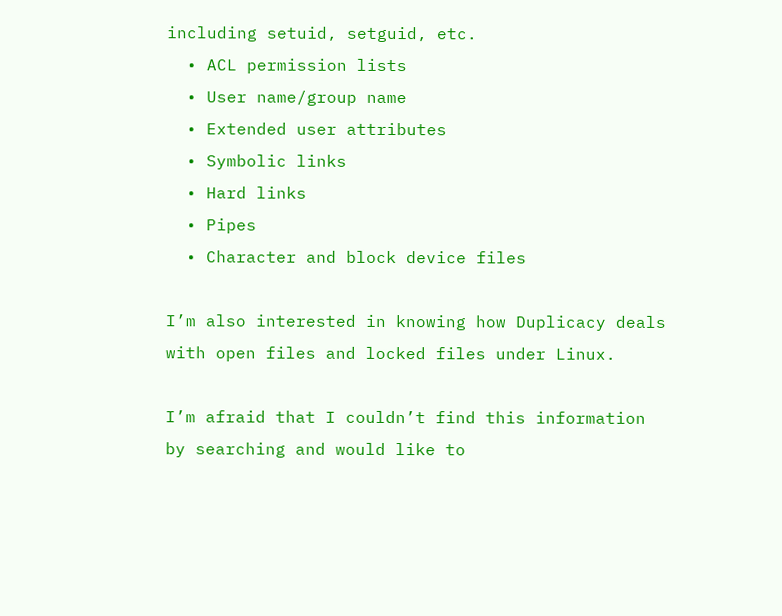including setuid, setguid, etc.
  • ACL permission lists
  • User name/group name
  • Extended user attributes
  • Symbolic links
  • Hard links
  • Pipes
  • Character and block device files

I’m also interested in knowing how Duplicacy deals with open files and locked files under Linux.

I’m afraid that I couldn’t find this information by searching and would like to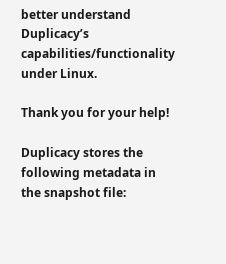better understand Duplicacy’s capabilities/functionality under Linux.

Thank you for your help!

Duplicacy stores the following metadata in the snapshot file: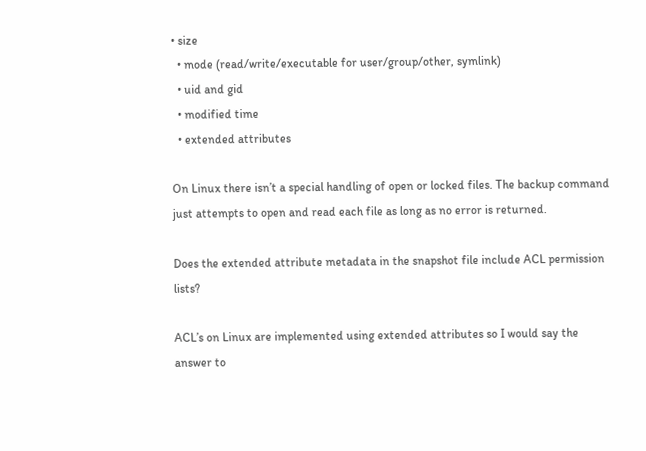• size
  • mode (read/write/executable for user/group/other, symlink)
  • uid and gid
  • modified time
  • extended attributes

On Linux there isn’t a special handling of open or locked files. The backup command just attempts to open and read each file as long as no error is returned.

Does the extended attribute metadata in the snapshot file include ACL permission lists?

ACL’s on Linux are implemented using extended attributes so I would say the answer to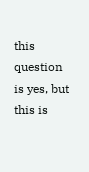this question is yes, but this is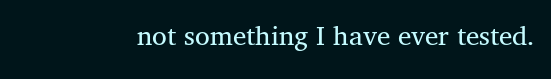not something I have ever tested.